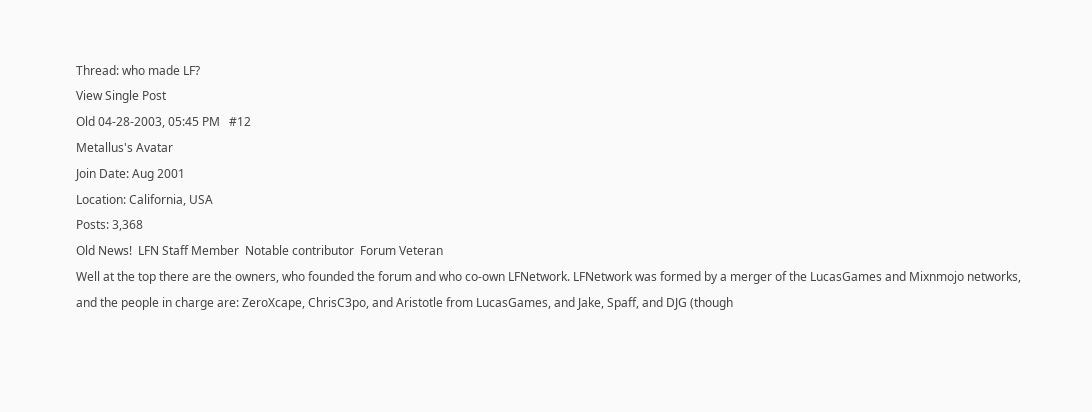Thread: who made LF?
View Single Post
Old 04-28-2003, 05:45 PM   #12
Metallus's Avatar
Join Date: Aug 2001
Location: California, USA
Posts: 3,368
Old News!  LFN Staff Member  Notable contributor  Forum Veteran
Well at the top there are the owners, who founded the forum and who co-own LFNetwork. LFNetwork was formed by a merger of the LucasGames and Mixnmojo networks, and the people in charge are: ZeroXcape, ChrisC3po, and Aristotle from LucasGames, and Jake, Spaff, and DJG (though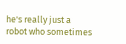he's really just a robot who sometimes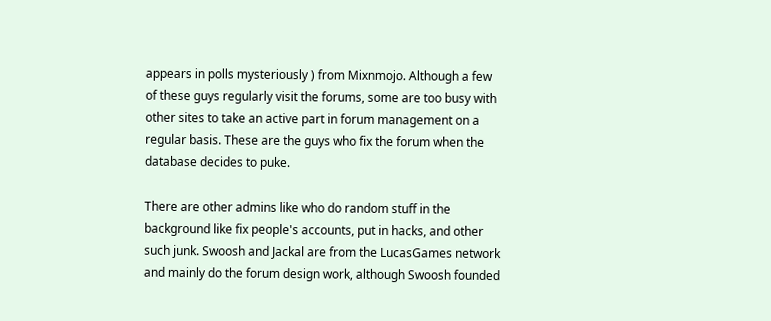appears in polls mysteriously ) from Mixnmojo. Although a few of these guys regularly visit the forums, some are too busy with other sites to take an active part in forum management on a regular basis. These are the guys who fix the forum when the database decides to puke.

There are other admins like who do random stuff in the background like fix people's accounts, put in hacks, and other such junk. Swoosh and Jackal are from the LucasGames network and mainly do the forum design work, although Swoosh founded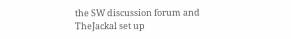the SW discussion forum and TheJackal set up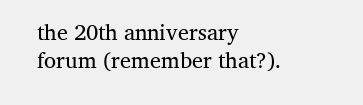the 20th anniversary forum (remember that?).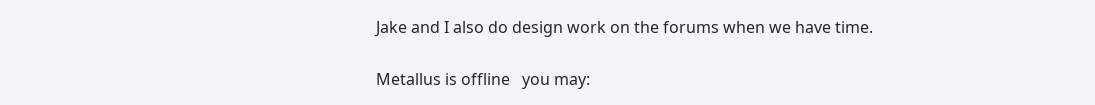Jake and I also do design work on the forums when we have time.

Metallus is offline   you may: